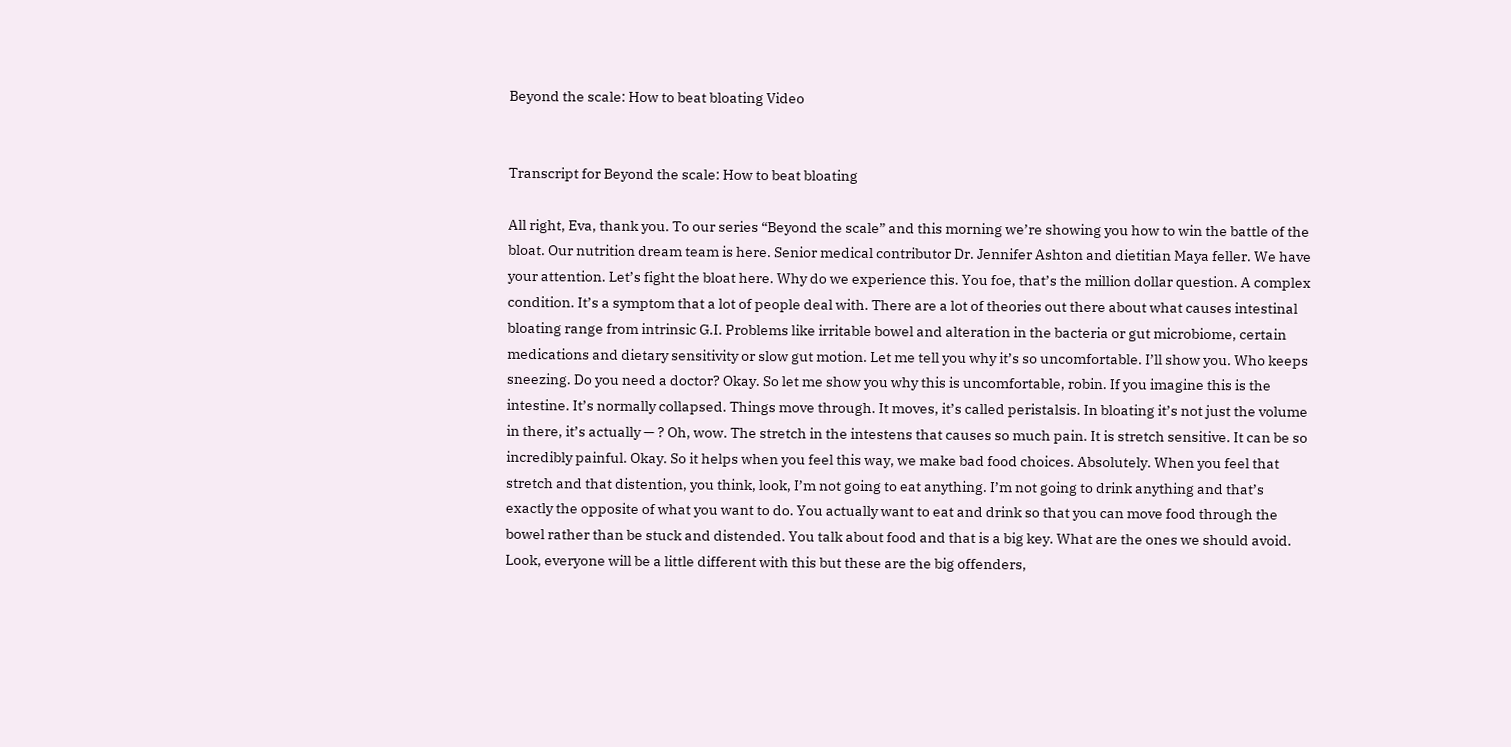Beyond the scale: How to beat bloating Video


Transcript for Beyond the scale: How to beat bloating

All right, Eva, thank you. To our series “Beyond the scale” and this morning we’re showing you how to win the battle of the bloat. Our nutrition dream team is here. Senior medical contributor Dr. Jennifer Ashton and dietitian Maya feller. We have your attention. Let’s fight the bloat here. Why do we experience this. You foe, that’s the million dollar question. A complex condition. It’s a symptom that a lot of people deal with. There are a lot of theories out there about what causes intestinal bloating range from intrinsic G.I. Problems like irritable bowel and alteration in the bacteria or gut microbiome, certain medications and dietary sensitivity or slow gut motion. Let me tell you why it’s so uncomfortable. I’ll show you. Who keeps sneezing. Do you need a doctor? Okay. So let me show you why this is uncomfortable, robin. If you imagine this is the intestine. It’s normally collapsed. Things move through. It moves, it’s called peristalsis. In bloating it’s not just the volume in there, it’s actually — ? Oh, wow. The stretch in the intestens that causes so much pain. It is stretch sensitive. It can be so incredibly painful. Okay. So it helps when you feel this way, we make bad food choices. Absolutely. When you feel that stretch and that distention, you think, look, I’m not going to eat anything. I’m not going to drink anything and that’s exactly the opposite of what you want to do. You actually want to eat and drink so that you can move food through the bowel rather than be stuck and distended. You talk about food and that is a big key. What are the ones we should avoid. Look, everyone will be a little different with this but these are the big offenders,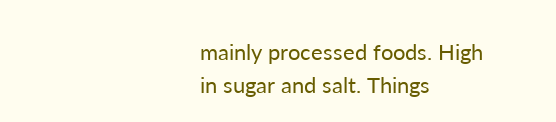mainly processed foods. High in sugar and salt. Things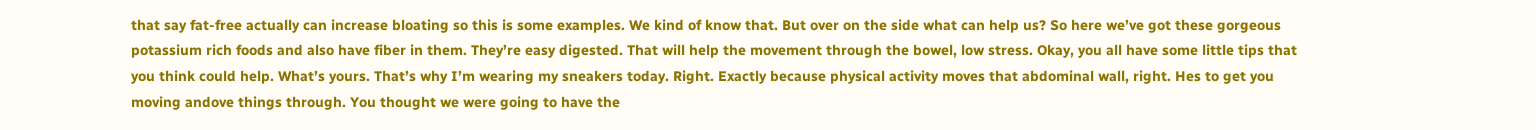that say fat-free actually can increase bloating so this is some examples. We kind of know that. But over on the side what can help us? So here we’ve got these gorgeous potassium rich foods and also have fiber in them. They’re easy digested. That will help the movement through the bowel, low stress. Okay, you all have some little tips that you think could help. What’s yours. That’s why I’m wearing my sneakers today. Right. Exactly because physical activity moves that abdominal wall, right. Hes to get you moving andove things through. You thought we were going to have the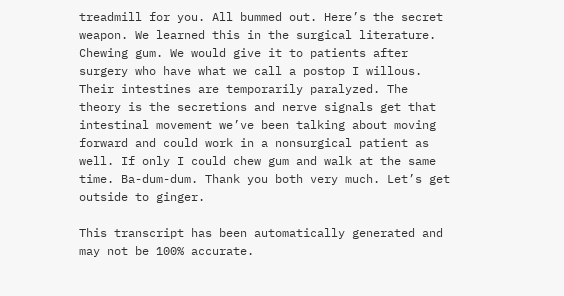treadmill for you. All bummed out. Here’s the secret weapon. We learned this in the surgical literature. Chewing gum. We would give it to patients after surgery who have what we call a postop I willous. Their intestines are temporarily paralyzed. The theory is the secretions and nerve signals get that intestinal movement we’ve been talking about moving forward and could work in a nonsurgical patient as well. If only I could chew gum and walk at the same time. Ba-dum-dum. Thank you both very much. Let’s get outside to ginger.

This transcript has been automatically generated and may not be 100% accurate.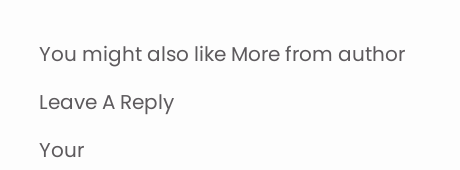You might also like More from author

Leave A Reply

Your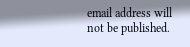email address will not be published.